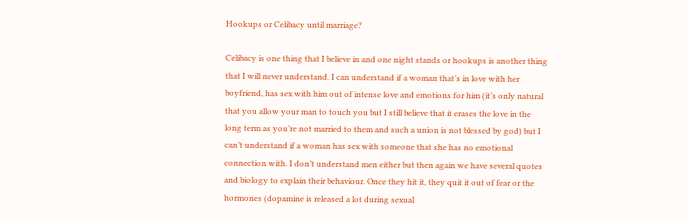Hookups or Celibacy until marriage?

Celibacy is one thing that I believe in and one night stands or hookups is another thing that I will never understand. I can understand if a woman that’s in love with her boyfriend, has sex with him out of intense love and emotions for him (it’s only natural that you allow your man to touch you but I still believe that it erases the love in the long term as you’re not married to them and such a union is not blessed by god) but I can’t understand if a woman has sex with someone that she has no emotional connection with. I don’t understand men either but then again we have several quotes and biology to explain their behaviour. Once they hit it, they quit it out of fear or the hormones (dopamine is released a lot during sexual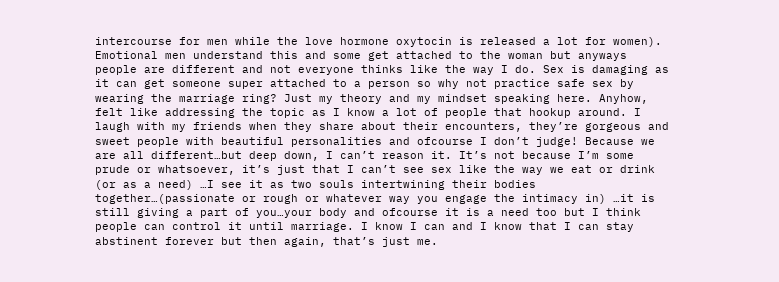intercourse for men while the love hormone oxytocin is released a lot for women). Emotional men understand this and some get attached to the woman but anyways people are different and not everyone thinks like the way I do. Sex is damaging as it can get someone super attached to a person so why not practice safe sex by wearing the marriage ring? Just my theory and my mindset speaking here. Anyhow, felt like addressing the topic as I know a lot of people that hookup around. I laugh with my friends when they share about their encounters, they’re gorgeous and sweet people with beautiful personalities and ofcourse I don’t judge! Because we are all different…but deep down, I can’t reason it. It’s not because I’m some prude or whatsoever, it’s just that I can’t see sex like the way we eat or drink (or as a need) …I see it as two souls intertwining their bodies together…(passionate or rough or whatever way you engage the intimacy in) …it is still giving a part of you…your body and ofcourse it is a need too but I think people can control it until marriage. I know I can and I know that I can stay abstinent forever but then again, that’s just me.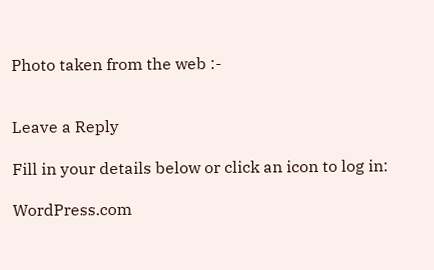Photo taken from the web :-


Leave a Reply

Fill in your details below or click an icon to log in:

WordPress.com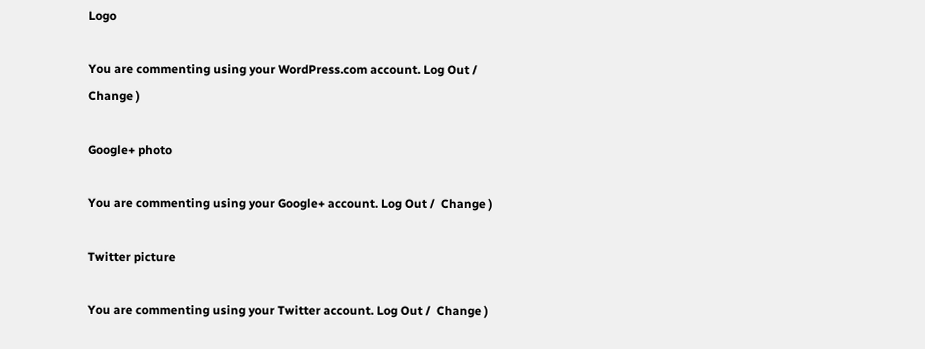Logo

You are commenting using your WordPress.com account. Log Out /  Change )

Google+ photo

You are commenting using your Google+ account. Log Out /  Change )

Twitter picture

You are commenting using your Twitter account. Log Out /  Change )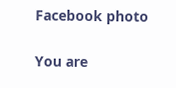Facebook photo

You are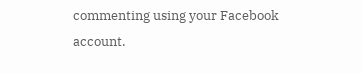commenting using your Facebook account.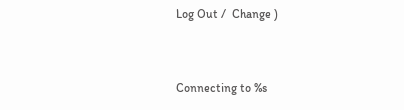Log Out /  Change )


Connecting to %s